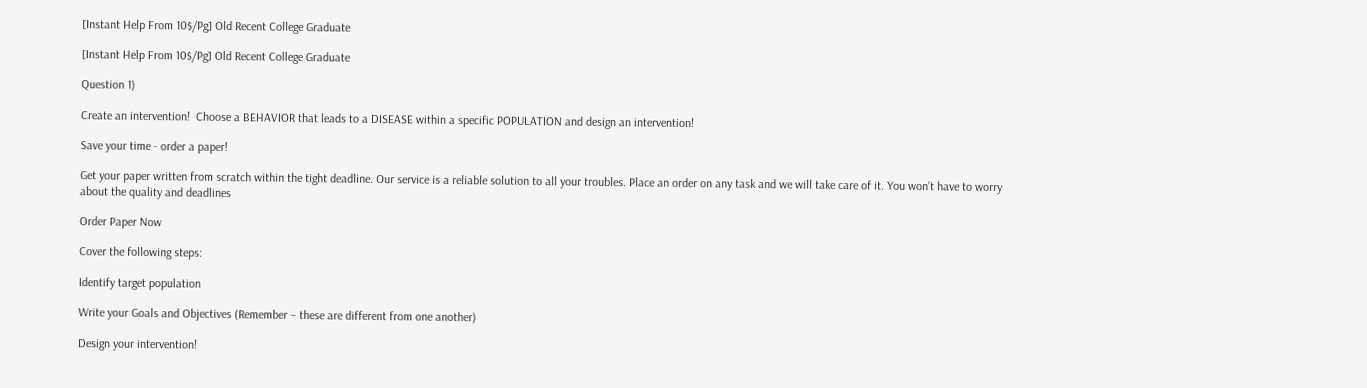[Instant Help From 10$/Pg] Old Recent College Graduate

[Instant Help From 10$/Pg] Old Recent College Graduate

Question 1)

Create an intervention!  Choose a BEHAVIOR that leads to a DISEASE within a specific POPULATION and design an intervention!

Save your time - order a paper!

Get your paper written from scratch within the tight deadline. Our service is a reliable solution to all your troubles. Place an order on any task and we will take care of it. You won’t have to worry about the quality and deadlines

Order Paper Now

Cover the following steps:

Identify target population

Write your Goals and Objectives (Remember – these are different from one another)

Design your intervention!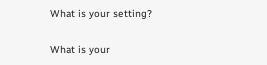What is your setting?

What is your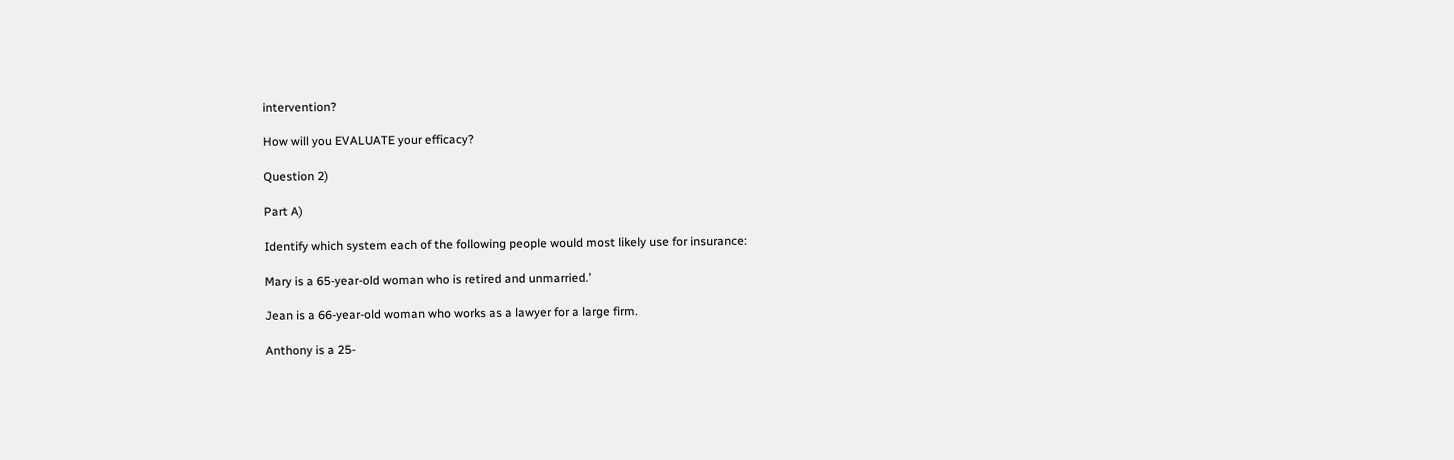intervention?

How will you EVALUATE your efficacy?

Question 2)

Part A)

Identify which system each of the following people would most likely use for insurance:

Mary is a 65-year-old woman who is retired and unmarried.’

Jean is a 66-year-old woman who works as a lawyer for a large firm.

Anthony is a 25-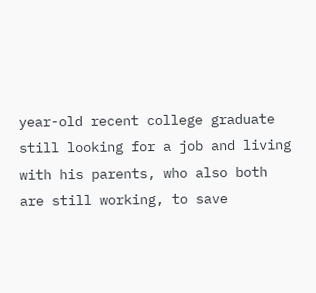year-old recent college graduate still looking for a job and living with his parents, who also both are still working, to save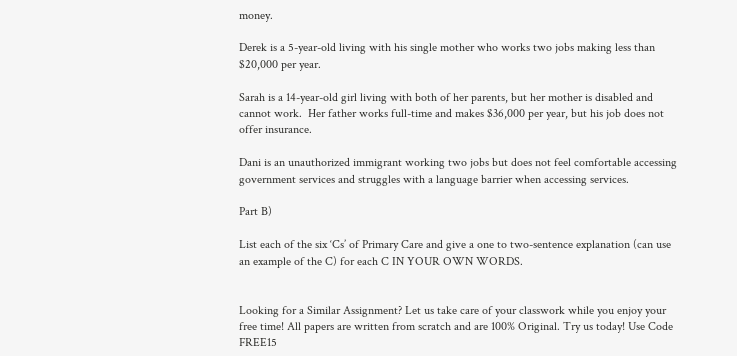money.

Derek is a 5-year-old living with his single mother who works two jobs making less than $20,000 per year.

Sarah is a 14-year-old girl living with both of her parents, but her mother is disabled and cannot work.  Her father works full-time and makes $36,000 per year, but his job does not offer insurance.

Dani is an unauthorized immigrant working two jobs but does not feel comfortable accessing government services and struggles with a language barrier when accessing services.

Part B)

List each of the six ‘Cs’ of Primary Care and give a one to two-sentence explanation (can use an example of the C) for each C IN YOUR OWN WORDS.


Looking for a Similar Assignment? Let us take care of your classwork while you enjoy your free time! All papers are written from scratch and are 100% Original. Try us today! Use Code FREE15